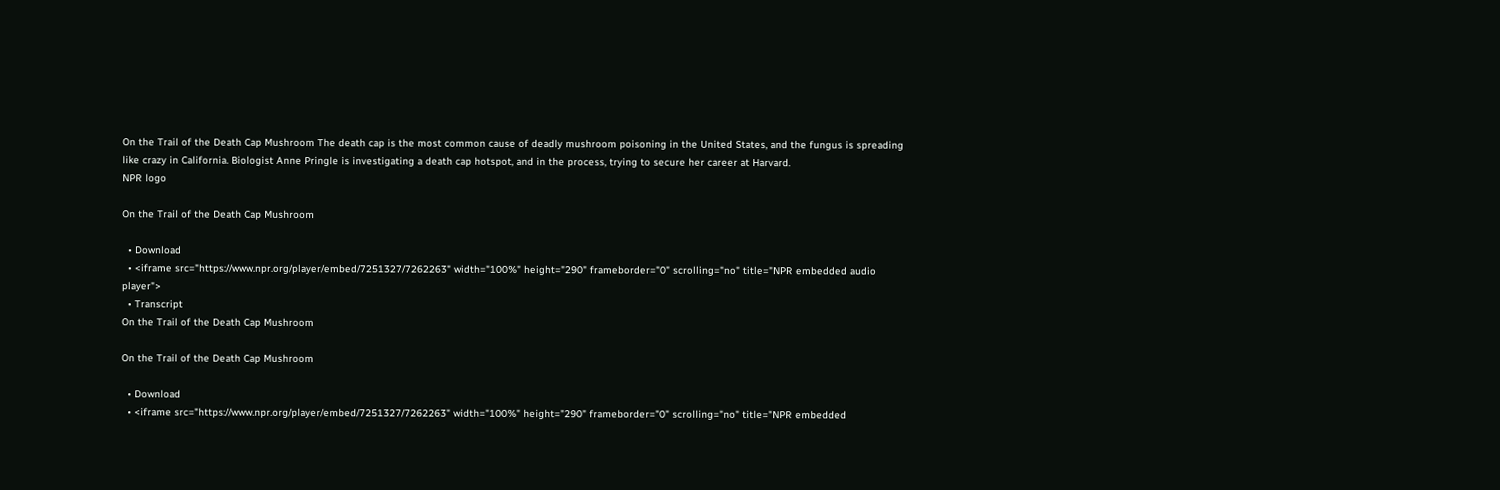On the Trail of the Death Cap Mushroom The death cap is the most common cause of deadly mushroom poisoning in the United States, and the fungus is spreading like crazy in California. Biologist Anne Pringle is investigating a death cap hotspot, and in the process, trying to secure her career at Harvard.
NPR logo

On the Trail of the Death Cap Mushroom

  • Download
  • <iframe src="https://www.npr.org/player/embed/7251327/7262263" width="100%" height="290" frameborder="0" scrolling="no" title="NPR embedded audio player">
  • Transcript
On the Trail of the Death Cap Mushroom

On the Trail of the Death Cap Mushroom

  • Download
  • <iframe src="https://www.npr.org/player/embed/7251327/7262263" width="100%" height="290" frameborder="0" scrolling="no" title="NPR embedded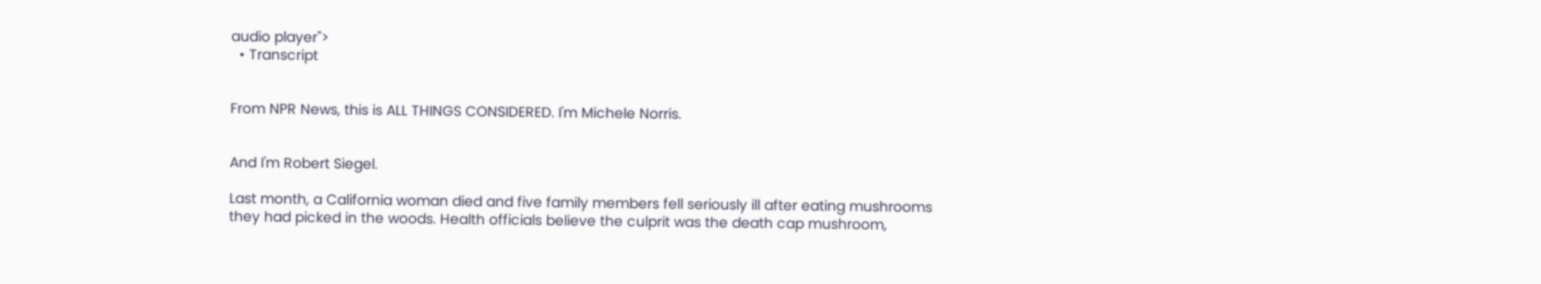audio player">
  • Transcript


From NPR News, this is ALL THINGS CONSIDERED. I'm Michele Norris.


And I'm Robert Siegel.

Last month, a California woman died and five family members fell seriously ill after eating mushrooms they had picked in the woods. Health officials believe the culprit was the death cap mushroom,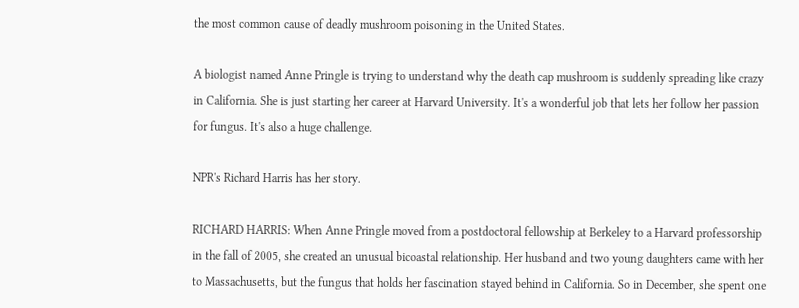the most common cause of deadly mushroom poisoning in the United States.

A biologist named Anne Pringle is trying to understand why the death cap mushroom is suddenly spreading like crazy in California. She is just starting her career at Harvard University. It's a wonderful job that lets her follow her passion for fungus. It's also a huge challenge.

NPR's Richard Harris has her story.

RICHARD HARRIS: When Anne Pringle moved from a postdoctoral fellowship at Berkeley to a Harvard professorship in the fall of 2005, she created an unusual bicoastal relationship. Her husband and two young daughters came with her to Massachusetts, but the fungus that holds her fascination stayed behind in California. So in December, she spent one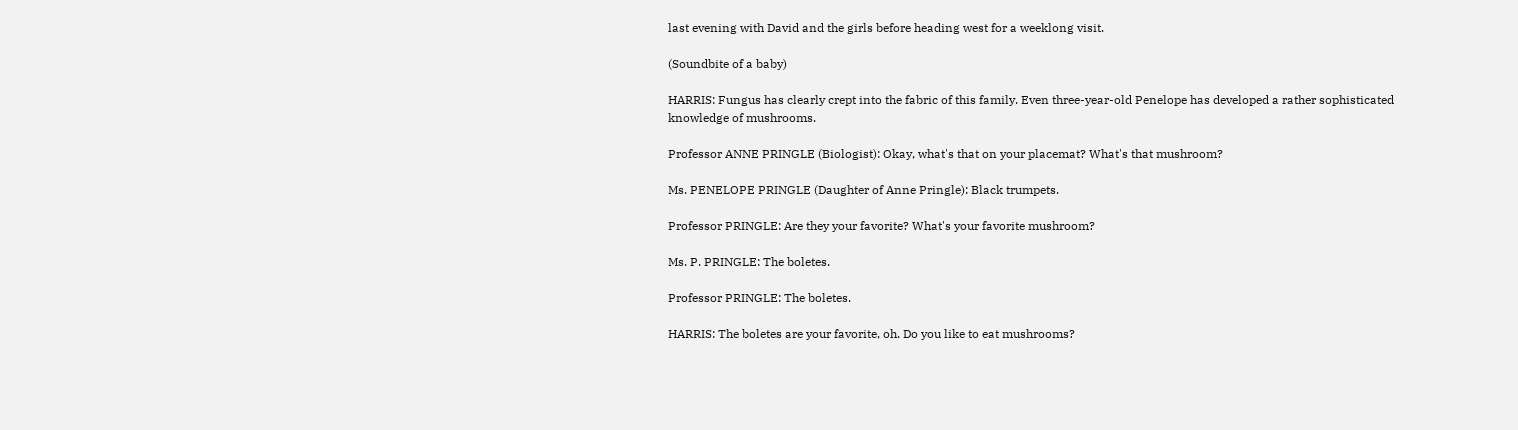last evening with David and the girls before heading west for a weeklong visit.

(Soundbite of a baby)

HARRIS: Fungus has clearly crept into the fabric of this family. Even three-year-old Penelope has developed a rather sophisticated knowledge of mushrooms.

Professor ANNE PRINGLE (Biologist): Okay, what's that on your placemat? What's that mushroom?

Ms. PENELOPE PRINGLE (Daughter of Anne Pringle): Black trumpets.

Professor PRINGLE: Are they your favorite? What's your favorite mushroom?

Ms. P. PRINGLE: The boletes.

Professor PRINGLE: The boletes.

HARRIS: The boletes are your favorite, oh. Do you like to eat mushrooms?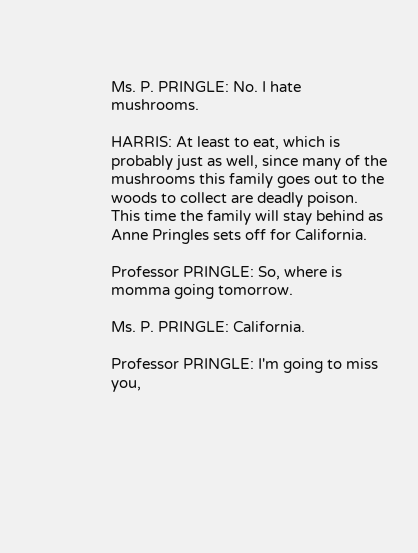Ms. P. PRINGLE: No. I hate mushrooms.

HARRIS: At least to eat, which is probably just as well, since many of the mushrooms this family goes out to the woods to collect are deadly poison. This time the family will stay behind as Anne Pringles sets off for California.

Professor PRINGLE: So, where is momma going tomorrow.

Ms. P. PRINGLE: California.

Professor PRINGLE: I'm going to miss you,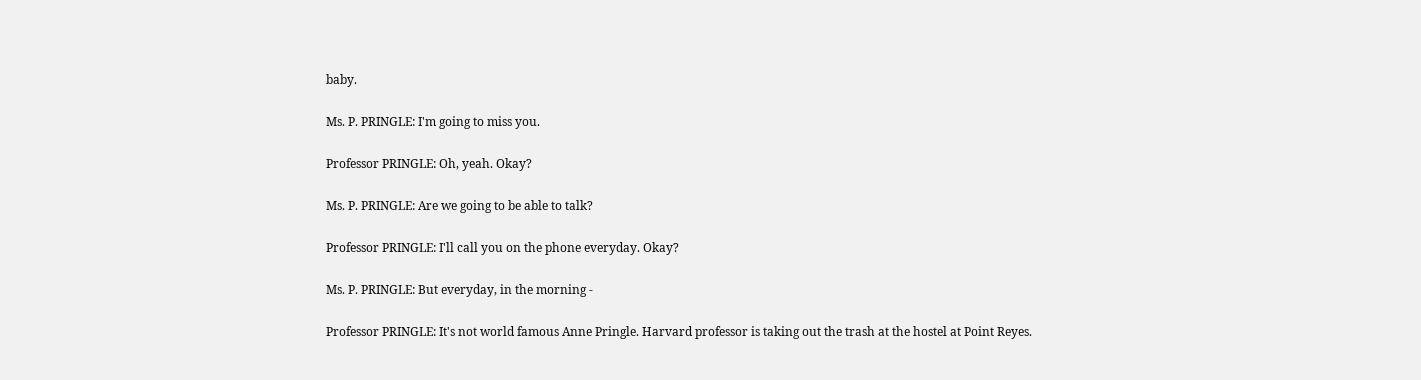baby.

Ms. P. PRINGLE: I'm going to miss you.

Professor PRINGLE: Oh, yeah. Okay?

Ms. P. PRINGLE: Are we going to be able to talk?

Professor PRINGLE: I'll call you on the phone everyday. Okay?

Ms. P. PRINGLE: But everyday, in the morning -

Professor PRINGLE: It's not world famous Anne Pringle. Harvard professor is taking out the trash at the hostel at Point Reyes.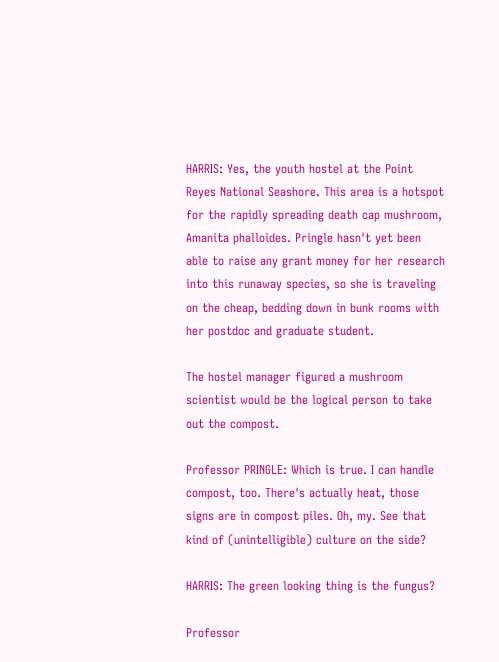HARRIS: Yes, the youth hostel at the Point Reyes National Seashore. This area is a hotspot for the rapidly spreading death cap mushroom, Amanita phalloides. Pringle hasn't yet been able to raise any grant money for her research into this runaway species, so she is traveling on the cheap, bedding down in bunk rooms with her postdoc and graduate student.

The hostel manager figured a mushroom scientist would be the logical person to take out the compost.

Professor PRINGLE: Which is true. I can handle compost, too. There's actually heat, those signs are in compost piles. Oh, my. See that kind of (unintelligible) culture on the side?

HARRIS: The green looking thing is the fungus?

Professor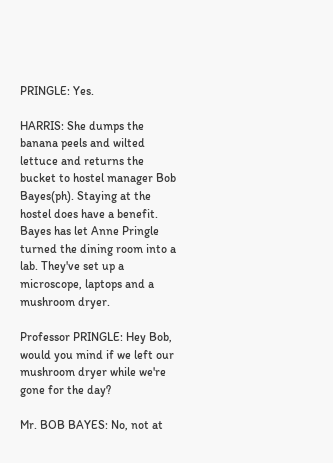PRINGLE: Yes.

HARRIS: She dumps the banana peels and wilted lettuce and returns the bucket to hostel manager Bob Bayes(ph). Staying at the hostel does have a benefit. Bayes has let Anne Pringle turned the dining room into a lab. They've set up a microscope, laptops and a mushroom dryer.

Professor PRINGLE: Hey Bob, would you mind if we left our mushroom dryer while we're gone for the day?

Mr. BOB BAYES: No, not at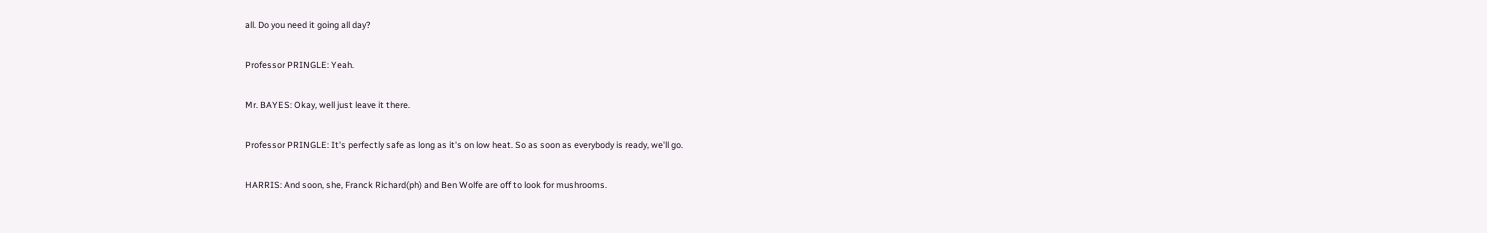all. Do you need it going all day?

Professor PRINGLE: Yeah.

Mr. BAYES: Okay, well just leave it there.

Professor PRINGLE: It's perfectly safe as long as it's on low heat. So as soon as everybody is ready, we'll go.

HARRIS: And soon, she, Franck Richard(ph) and Ben Wolfe are off to look for mushrooms.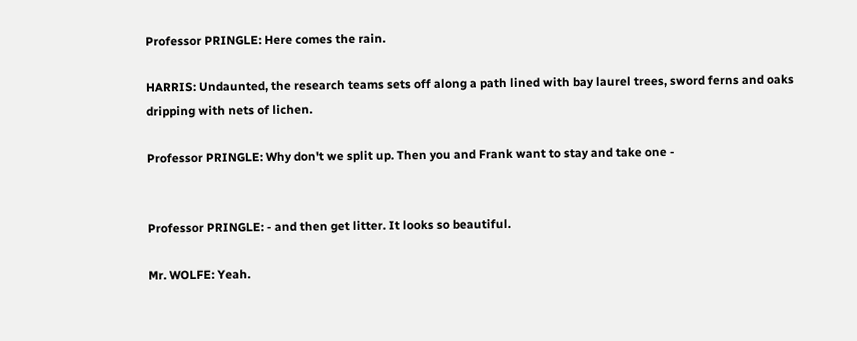Professor PRINGLE: Here comes the rain.

HARRIS: Undaunted, the research teams sets off along a path lined with bay laurel trees, sword ferns and oaks dripping with nets of lichen.

Professor PRINGLE: Why don't we split up. Then you and Frank want to stay and take one -


Professor PRINGLE: - and then get litter. It looks so beautiful.

Mr. WOLFE: Yeah.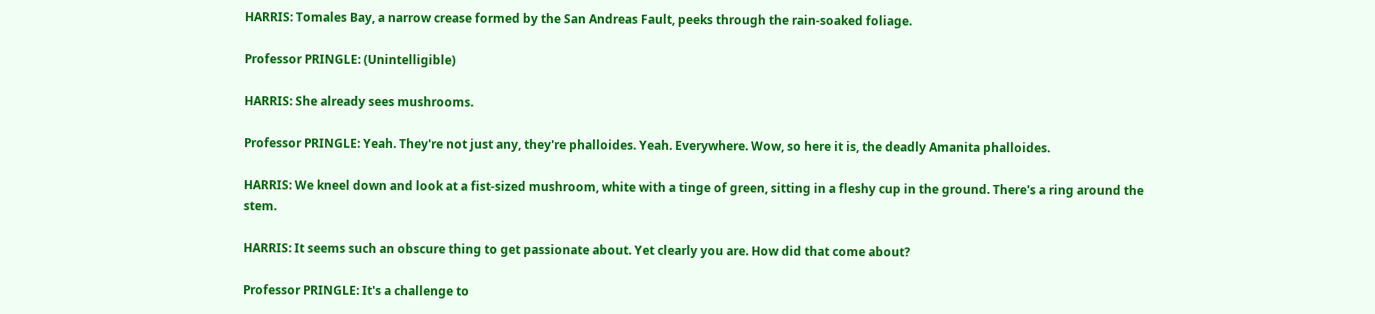HARRIS: Tomales Bay, a narrow crease formed by the San Andreas Fault, peeks through the rain-soaked foliage.

Professor PRINGLE: (Unintelligible)

HARRIS: She already sees mushrooms.

Professor PRINGLE: Yeah. They're not just any, they're phalloides. Yeah. Everywhere. Wow, so here it is, the deadly Amanita phalloides.

HARRIS: We kneel down and look at a fist-sized mushroom, white with a tinge of green, sitting in a fleshy cup in the ground. There's a ring around the stem.

HARRIS: It seems such an obscure thing to get passionate about. Yet clearly you are. How did that come about?

Professor PRINGLE: It's a challenge to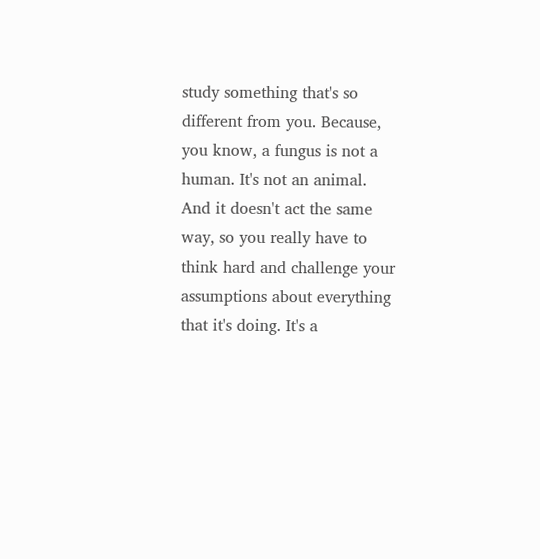study something that's so different from you. Because, you know, a fungus is not a human. It's not an animal. And it doesn't act the same way, so you really have to think hard and challenge your assumptions about everything that it's doing. It's a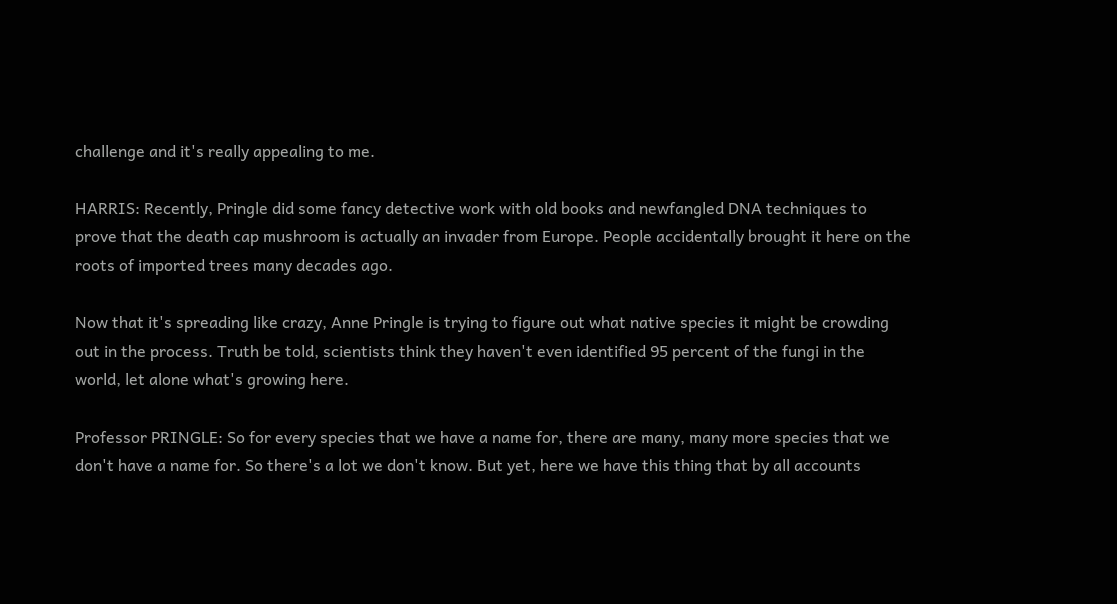challenge and it's really appealing to me.

HARRIS: Recently, Pringle did some fancy detective work with old books and newfangled DNA techniques to prove that the death cap mushroom is actually an invader from Europe. People accidentally brought it here on the roots of imported trees many decades ago.

Now that it's spreading like crazy, Anne Pringle is trying to figure out what native species it might be crowding out in the process. Truth be told, scientists think they haven't even identified 95 percent of the fungi in the world, let alone what's growing here.

Professor PRINGLE: So for every species that we have a name for, there are many, many more species that we don't have a name for. So there's a lot we don't know. But yet, here we have this thing that by all accounts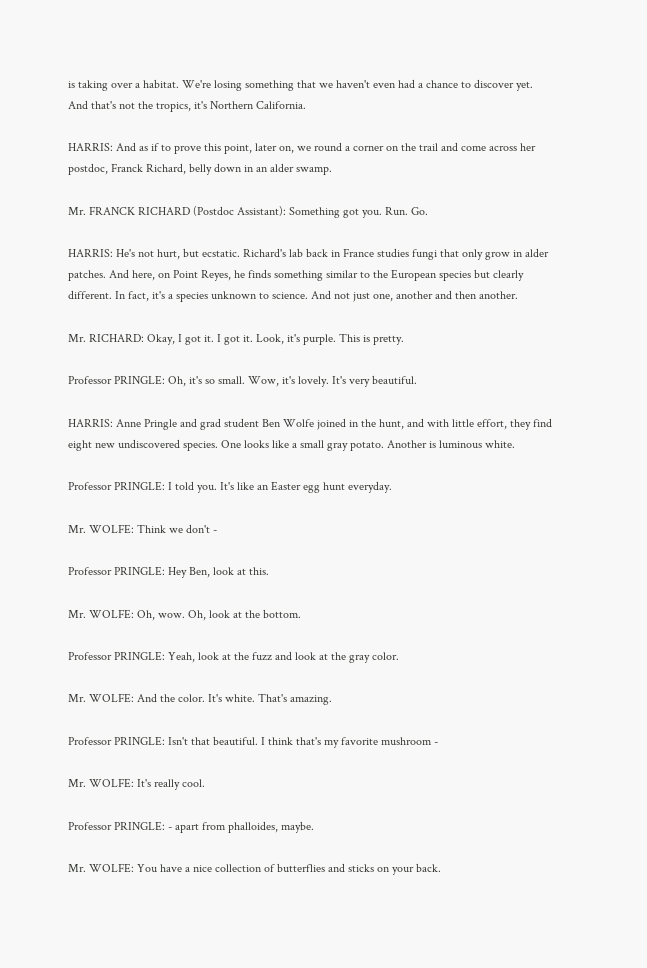is taking over a habitat. We're losing something that we haven't even had a chance to discover yet. And that's not the tropics, it's Northern California.

HARRIS: And as if to prove this point, later on, we round a corner on the trail and come across her postdoc, Franck Richard, belly down in an alder swamp.

Mr. FRANCK RICHARD (Postdoc Assistant): Something got you. Run. Go.

HARRIS: He's not hurt, but ecstatic. Richard's lab back in France studies fungi that only grow in alder patches. And here, on Point Reyes, he finds something similar to the European species but clearly different. In fact, it's a species unknown to science. And not just one, another and then another.

Mr. RICHARD: Okay, I got it. I got it. Look, it's purple. This is pretty.

Professor PRINGLE: Oh, it's so small. Wow, it's lovely. It's very beautiful.

HARRIS: Anne Pringle and grad student Ben Wolfe joined in the hunt, and with little effort, they find eight new undiscovered species. One looks like a small gray potato. Another is luminous white.

Professor PRINGLE: I told you. It's like an Easter egg hunt everyday.

Mr. WOLFE: Think we don't -

Professor PRINGLE: Hey Ben, look at this.

Mr. WOLFE: Oh, wow. Oh, look at the bottom.

Professor PRINGLE: Yeah, look at the fuzz and look at the gray color.

Mr. WOLFE: And the color. It's white. That's amazing.

Professor PRINGLE: Isn't that beautiful. I think that's my favorite mushroom -

Mr. WOLFE: It's really cool.

Professor PRINGLE: - apart from phalloides, maybe.

Mr. WOLFE: You have a nice collection of butterflies and sticks on your back.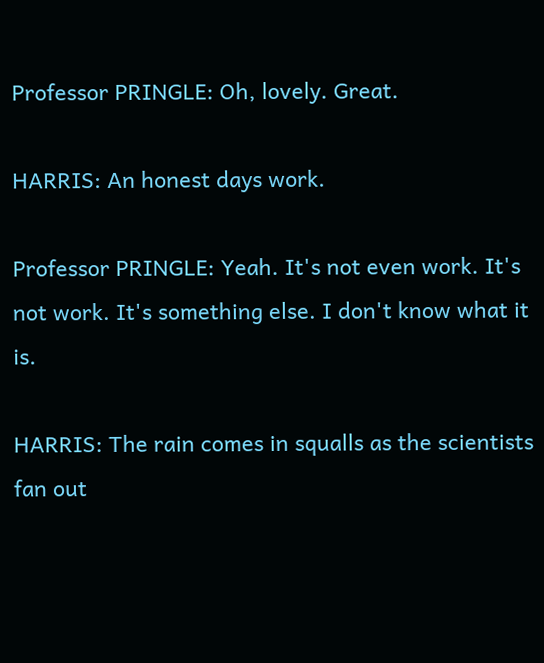Professor PRINGLE: Oh, lovely. Great.

HARRIS: An honest days work.

Professor PRINGLE: Yeah. It's not even work. It's not work. It's something else. I don't know what it is.

HARRIS: The rain comes in squalls as the scientists fan out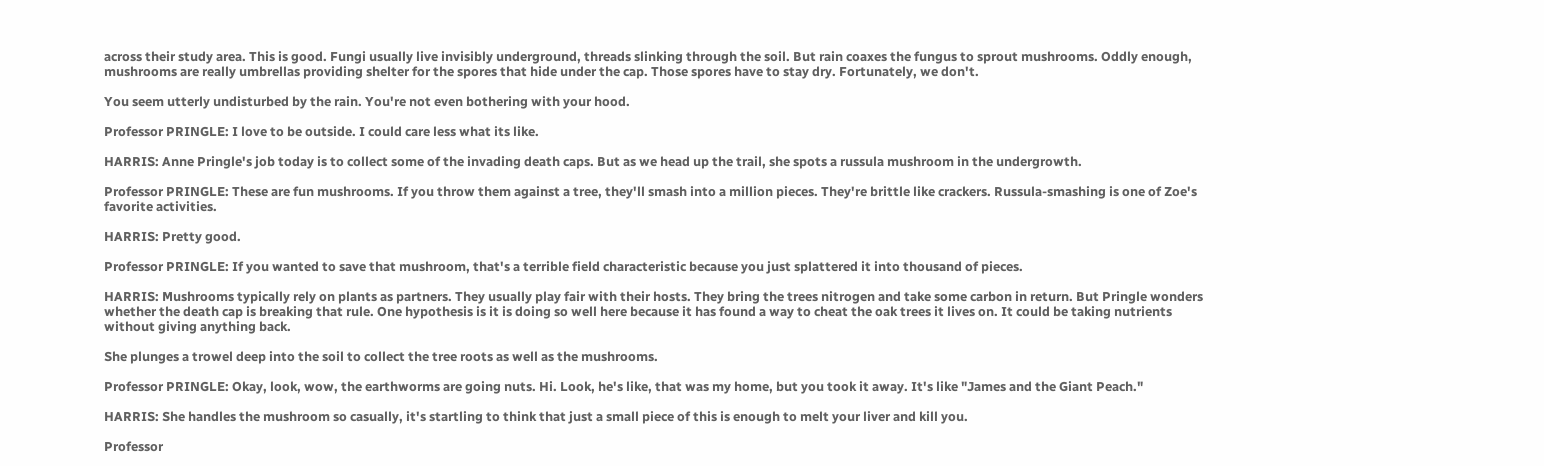across their study area. This is good. Fungi usually live invisibly underground, threads slinking through the soil. But rain coaxes the fungus to sprout mushrooms. Oddly enough, mushrooms are really umbrellas providing shelter for the spores that hide under the cap. Those spores have to stay dry. Fortunately, we don't.

You seem utterly undisturbed by the rain. You're not even bothering with your hood.

Professor PRINGLE: I love to be outside. I could care less what its like.

HARRIS: Anne Pringle's job today is to collect some of the invading death caps. But as we head up the trail, she spots a russula mushroom in the undergrowth.

Professor PRINGLE: These are fun mushrooms. If you throw them against a tree, they'll smash into a million pieces. They're brittle like crackers. Russula-smashing is one of Zoe's favorite activities.

HARRIS: Pretty good.

Professor PRINGLE: If you wanted to save that mushroom, that's a terrible field characteristic because you just splattered it into thousand of pieces.

HARRIS: Mushrooms typically rely on plants as partners. They usually play fair with their hosts. They bring the trees nitrogen and take some carbon in return. But Pringle wonders whether the death cap is breaking that rule. One hypothesis is it is doing so well here because it has found a way to cheat the oak trees it lives on. It could be taking nutrients without giving anything back.

She plunges a trowel deep into the soil to collect the tree roots as well as the mushrooms.

Professor PRINGLE: Okay, look, wow, the earthworms are going nuts. Hi. Look, he's like, that was my home, but you took it away. It's like "James and the Giant Peach."

HARRIS: She handles the mushroom so casually, it's startling to think that just a small piece of this is enough to melt your liver and kill you.

Professor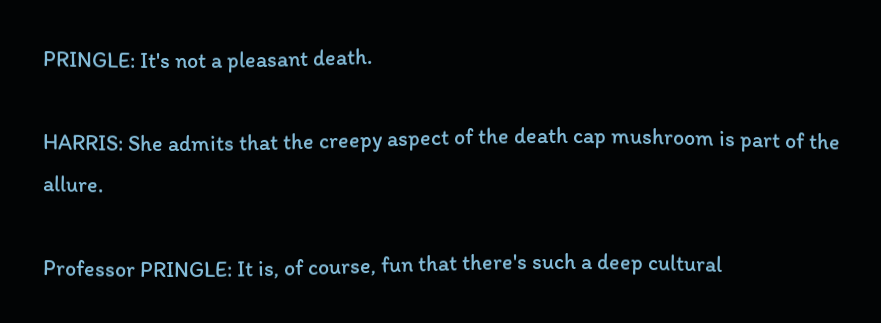PRINGLE: It's not a pleasant death.

HARRIS: She admits that the creepy aspect of the death cap mushroom is part of the allure.

Professor PRINGLE: It is, of course, fun that there's such a deep cultural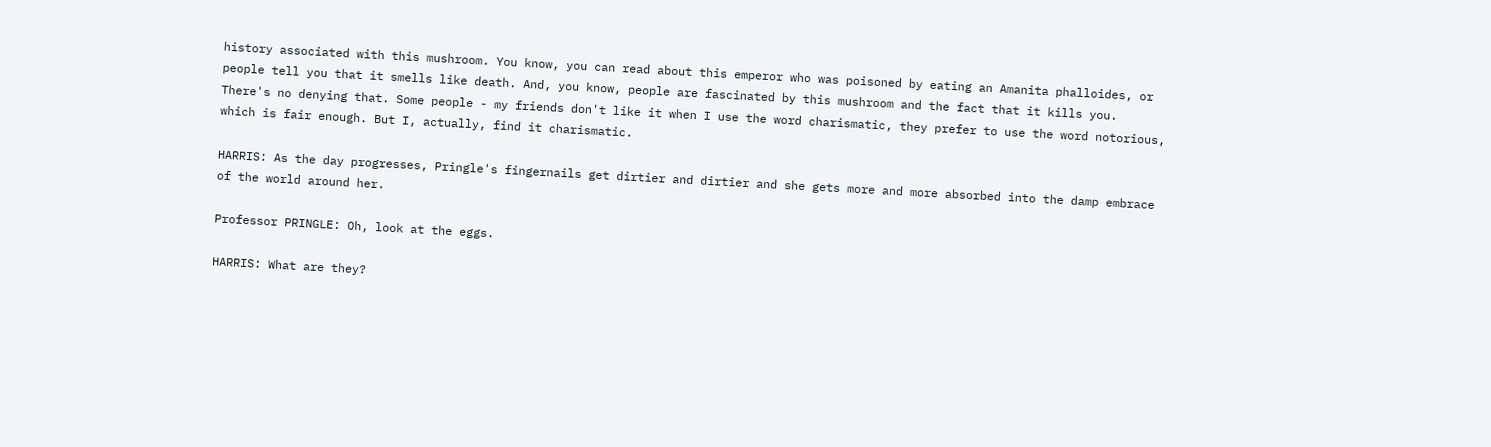history associated with this mushroom. You know, you can read about this emperor who was poisoned by eating an Amanita phalloides, or people tell you that it smells like death. And, you know, people are fascinated by this mushroom and the fact that it kills you. There's no denying that. Some people - my friends don't like it when I use the word charismatic, they prefer to use the word notorious, which is fair enough. But I, actually, find it charismatic.

HARRIS: As the day progresses, Pringle's fingernails get dirtier and dirtier and she gets more and more absorbed into the damp embrace of the world around her.

Professor PRINGLE: Oh, look at the eggs.

HARRIS: What are they?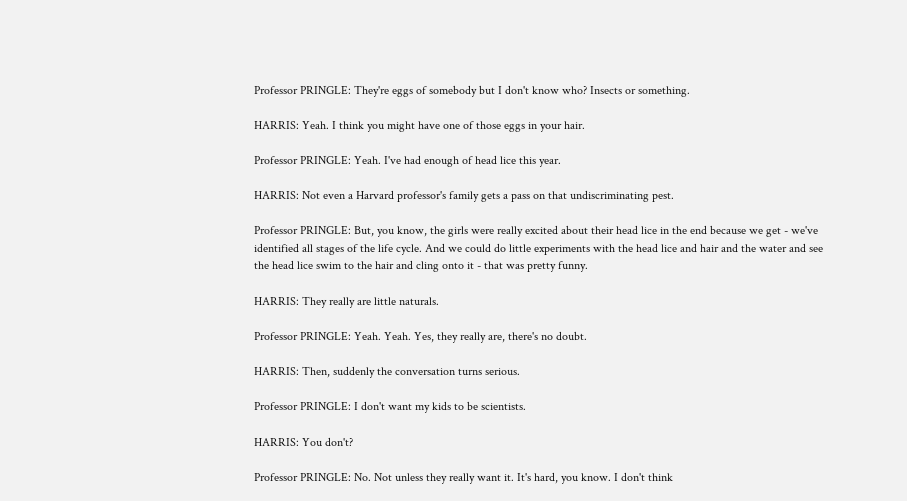Professor PRINGLE: They're eggs of somebody but I don't know who? Insects or something.

HARRIS: Yeah. I think you might have one of those eggs in your hair.

Professor PRINGLE: Yeah. I've had enough of head lice this year.

HARRIS: Not even a Harvard professor's family gets a pass on that undiscriminating pest.

Professor PRINGLE: But, you know, the girls were really excited about their head lice in the end because we get - we've identified all stages of the life cycle. And we could do little experiments with the head lice and hair and the water and see the head lice swim to the hair and cling onto it - that was pretty funny.

HARRIS: They really are little naturals.

Professor PRINGLE: Yeah. Yeah. Yes, they really are, there's no doubt.

HARRIS: Then, suddenly the conversation turns serious.

Professor PRINGLE: I don't want my kids to be scientists.

HARRIS: You don't?

Professor PRINGLE: No. Not unless they really want it. It's hard, you know. I don't think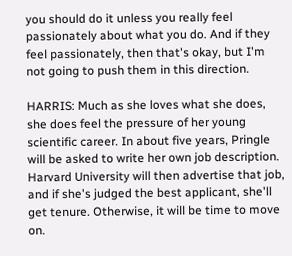you should do it unless you really feel passionately about what you do. And if they feel passionately, then that's okay, but I'm not going to push them in this direction.

HARRIS: Much as she loves what she does, she does feel the pressure of her young scientific career. In about five years, Pringle will be asked to write her own job description. Harvard University will then advertise that job, and if she's judged the best applicant, she'll get tenure. Otherwise, it will be time to move on.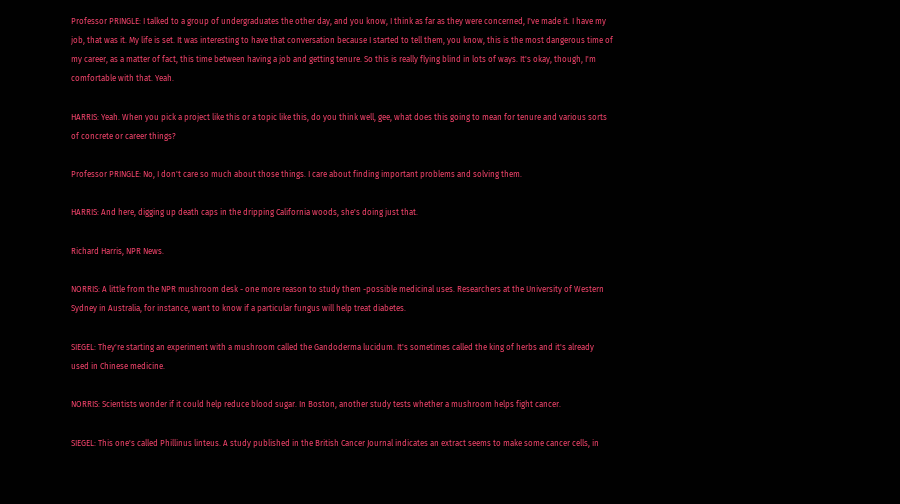Professor PRINGLE: I talked to a group of undergraduates the other day, and you know, I think as far as they were concerned, I've made it. I have my job, that was it. My life is set. It was interesting to have that conversation because I started to tell them, you know, this is the most dangerous time of my career, as a matter of fact, this time between having a job and getting tenure. So this is really flying blind in lots of ways. It's okay, though, I'm comfortable with that. Yeah.

HARRIS: Yeah. When you pick a project like this or a topic like this, do you think well, gee, what does this going to mean for tenure and various sorts of concrete or career things?

Professor PRINGLE: No, I don't care so much about those things. I care about finding important problems and solving them.

HARRIS: And here, digging up death caps in the dripping California woods, she's doing just that.

Richard Harris, NPR News.

NORRIS: A little from the NPR mushroom desk - one more reason to study them -possible medicinal uses. Researchers at the University of Western Sydney in Australia, for instance, want to know if a particular fungus will help treat diabetes.

SIEGEL: They're starting an experiment with a mushroom called the Gandoderma lucidum. It's sometimes called the king of herbs and it's already used in Chinese medicine.

NORRIS: Scientists wonder if it could help reduce blood sugar. In Boston, another study tests whether a mushroom helps fight cancer.

SIEGEL: This one's called Phillinus linteus. A study published in the British Cancer Journal indicates an extract seems to make some cancer cells, in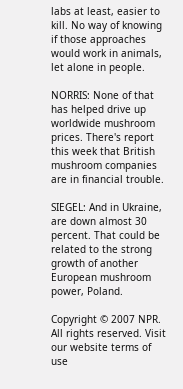labs at least, easier to kill. No way of knowing if those approaches would work in animals, let alone in people.

NORRIS: None of that has helped drive up worldwide mushroom prices. There's report this week that British mushroom companies are in financial trouble.

SIEGEL: And in Ukraine, are down almost 30 percent. That could be related to the strong growth of another European mushroom power, Poland.

Copyright © 2007 NPR. All rights reserved. Visit our website terms of use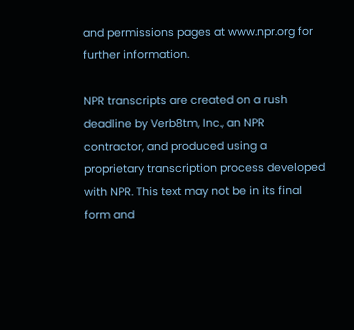and permissions pages at www.npr.org for further information.

NPR transcripts are created on a rush deadline by Verb8tm, Inc., an NPR contractor, and produced using a proprietary transcription process developed with NPR. This text may not be in its final form and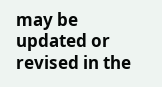may be updated or revised in the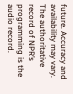future. Accuracy and availability may vary. The authoritative record of NPR’s programming is the audio record.